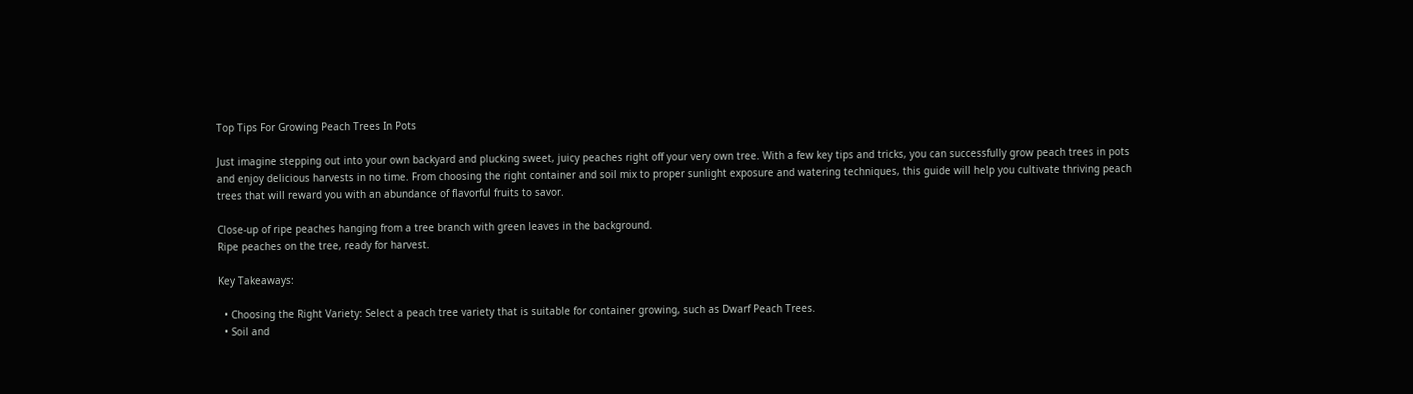Top Tips For Growing Peach Trees In Pots

Just imagine stepping out into your own backyard and plucking sweet, juicy peaches right off your very own tree. With a few key tips and tricks, you can successfully grow peach trees in pots and enjoy delicious harvests in no time. From choosing the right container and soil mix to proper sunlight exposure and watering techniques, this guide will help you cultivate thriving peach trees that will reward you with an abundance of flavorful fruits to savor.

Close-up of ripe peaches hanging from a tree branch with green leaves in the background.
Ripe peaches on the tree, ready for harvest.

Key Takeaways:

  • Choosing the Right Variety: Select a peach tree variety that is suitable for container growing, such as Dwarf Peach Trees.
  • Soil and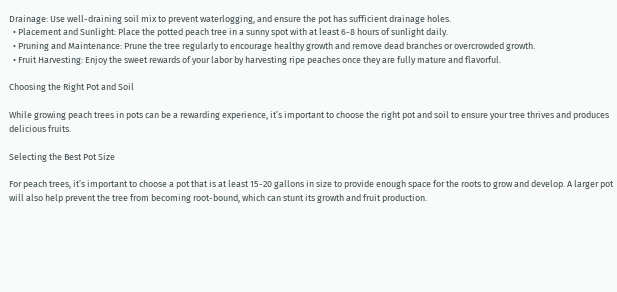Drainage: Use well-draining soil mix to prevent waterlogging, and ensure the pot has sufficient drainage holes.
  • Placement and Sunlight: Place the potted peach tree in a sunny spot with at least 6-8 hours of sunlight daily.
  • Pruning and Maintenance: Prune the tree regularly to encourage healthy growth and remove dead branches or overcrowded growth.
  • Fruit Harvesting: Enjoy the sweet rewards of your labor by harvesting ripe peaches once they are fully mature and flavorful.

Choosing the Right Pot and Soil

While growing peach trees in pots can be a rewarding experience, it’s important to choose the right pot and soil to ensure your tree thrives and produces delicious fruits.

Selecting the Best Pot Size

For peach trees, it’s important to choose a pot that is at least 15-20 gallons in size to provide enough space for the roots to grow and develop. A larger pot will also help prevent the tree from becoming root-bound, which can stunt its growth and fruit production.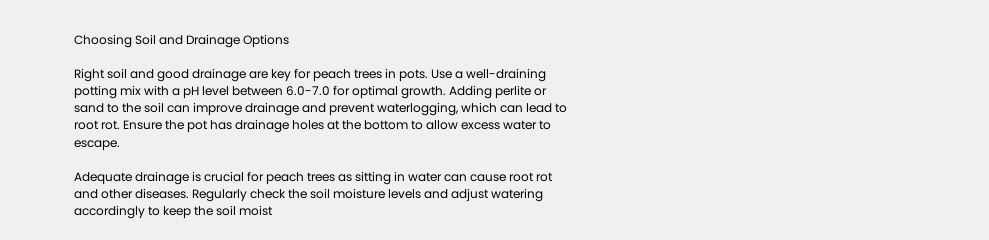Choosing Soil and Drainage Options

Right soil and good drainage are key for peach trees in pots. Use a well-draining potting mix with a pH level between 6.0-7.0 for optimal growth. Adding perlite or sand to the soil can improve drainage and prevent waterlogging, which can lead to root rot. Ensure the pot has drainage holes at the bottom to allow excess water to escape.

Adequate drainage is crucial for peach trees as sitting in water can cause root rot and other diseases. Regularly check the soil moisture levels and adjust watering accordingly to keep the soil moist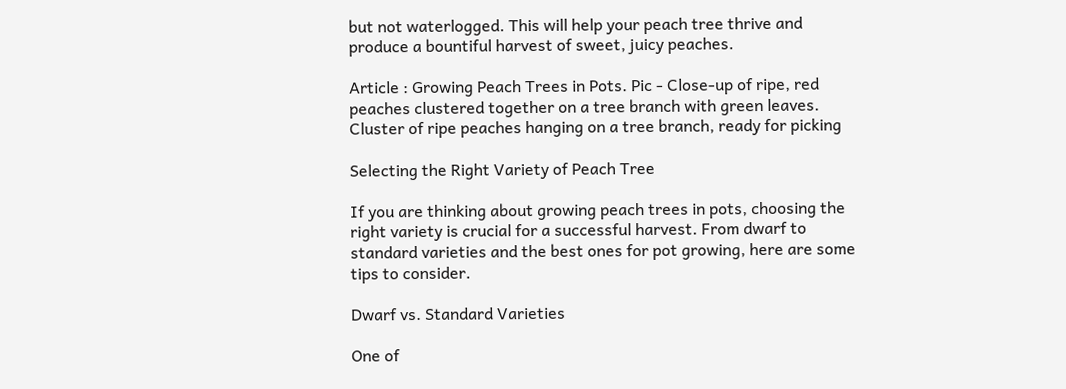but not waterlogged. This will help your peach tree thrive and produce a bountiful harvest of sweet, juicy peaches.

Article : Growing Peach Trees in Pots. Pic - Close-up of ripe, red peaches clustered together on a tree branch with green leaves.
Cluster of ripe peaches hanging on a tree branch, ready for picking

Selecting the Right Variety of Peach Tree

If you are thinking about growing peach trees in pots, choosing the right variety is crucial for a successful harvest. From dwarf to standard varieties and the best ones for pot growing, here are some tips to consider.

Dwarf vs. Standard Varieties

One of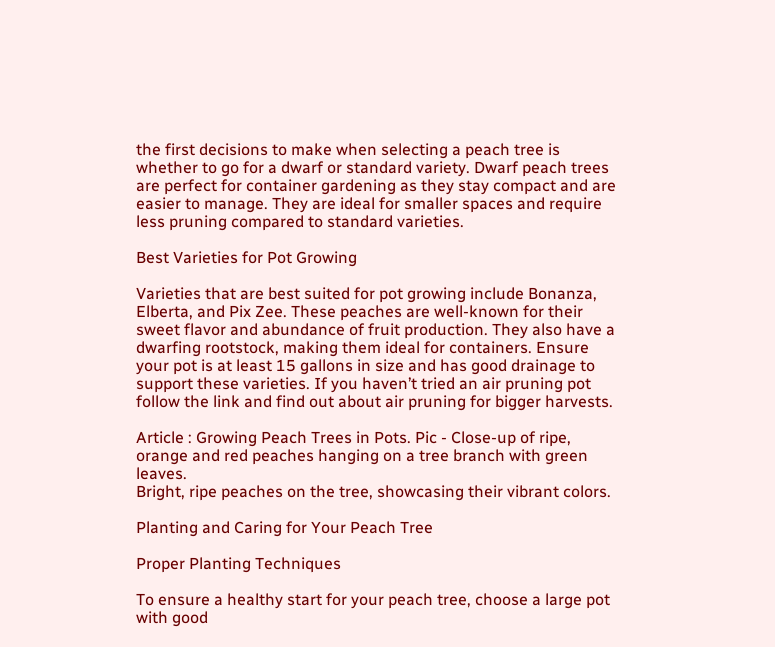the first decisions to make when selecting a peach tree is whether to go for a dwarf or standard variety. Dwarf peach trees are perfect for container gardening as they stay compact and are easier to manage. They are ideal for smaller spaces and require less pruning compared to standard varieties.

Best Varieties for Pot Growing

Varieties that are best suited for pot growing include Bonanza, Elberta, and Pix Zee. These peaches are well-known for their sweet flavor and abundance of fruit production. They also have a dwarfing rootstock, making them ideal for containers. Ensure your pot is at least 15 gallons in size and has good drainage to support these varieties. If you haven’t tried an air pruning pot follow the link and find out about air pruning for bigger harvests.

Article : Growing Peach Trees in Pots. Pic - Close-up of ripe, orange and red peaches hanging on a tree branch with green leaves.
Bright, ripe peaches on the tree, showcasing their vibrant colors.

Planting and Caring for Your Peach Tree

Proper Planting Techniques

To ensure a healthy start for your peach tree, choose a large pot with good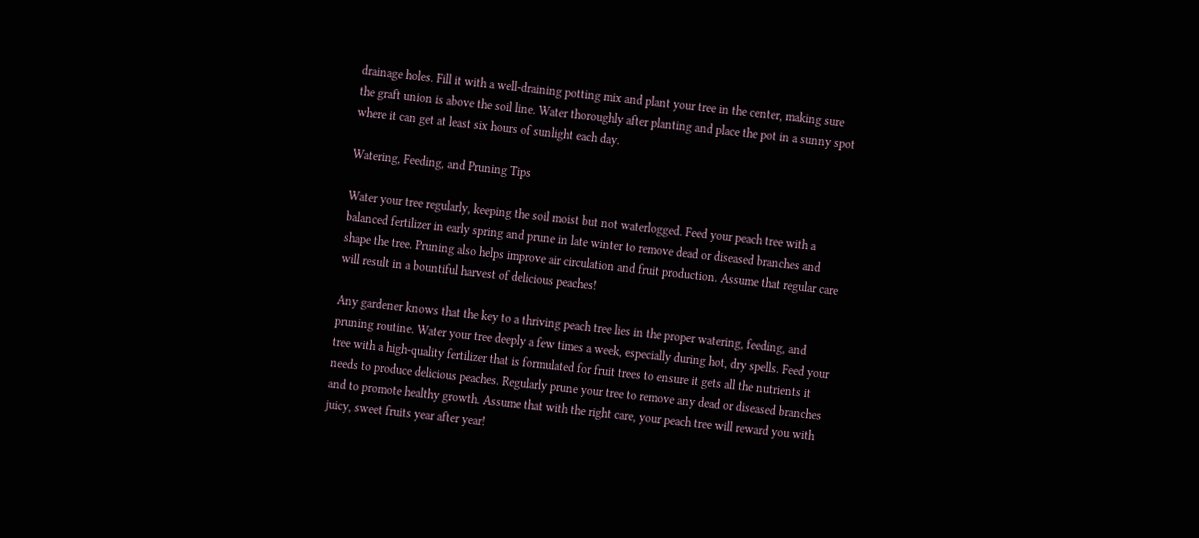drainage holes. Fill it with a well-draining potting mix and plant your tree in the center, making sure the graft union is above the soil line. Water thoroughly after planting and place the pot in a sunny spot where it can get at least six hours of sunlight each day.

Watering, Feeding, and Pruning Tips

Water your tree regularly, keeping the soil moist but not waterlogged. Feed your peach tree with a balanced fertilizer in early spring and prune in late winter to remove dead or diseased branches and shape the tree. Pruning also helps improve air circulation and fruit production. Assume that regular care will result in a bountiful harvest of delicious peaches!

Any gardener knows that the key to a thriving peach tree lies in the proper watering, feeding, and pruning routine. Water your tree deeply a few times a week, especially during hot, dry spells. Feed your tree with a high-quality fertilizer that is formulated for fruit trees to ensure it gets all the nutrients it needs to produce delicious peaches. Regularly prune your tree to remove any dead or diseased branches and to promote healthy growth. Assume that with the right care, your peach tree will reward you with juicy, sweet fruits year after year!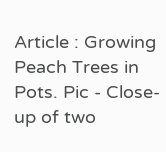Article : Growing Peach Trees in Pots. Pic - Close-up of two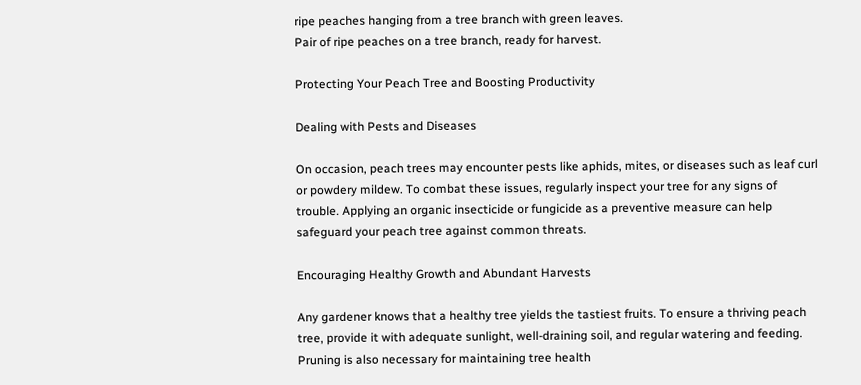ripe peaches hanging from a tree branch with green leaves.
Pair of ripe peaches on a tree branch, ready for harvest.

Protecting Your Peach Tree and Boosting Productivity

Dealing with Pests and Diseases

On occasion, peach trees may encounter pests like aphids, mites, or diseases such as leaf curl or powdery mildew. To combat these issues, regularly inspect your tree for any signs of trouble. Applying an organic insecticide or fungicide as a preventive measure can help safeguard your peach tree against common threats.

Encouraging Healthy Growth and Abundant Harvests

Any gardener knows that a healthy tree yields the tastiest fruits. To ensure a thriving peach tree, provide it with adequate sunlight, well-draining soil, and regular watering and feeding. Pruning is also necessary for maintaining tree health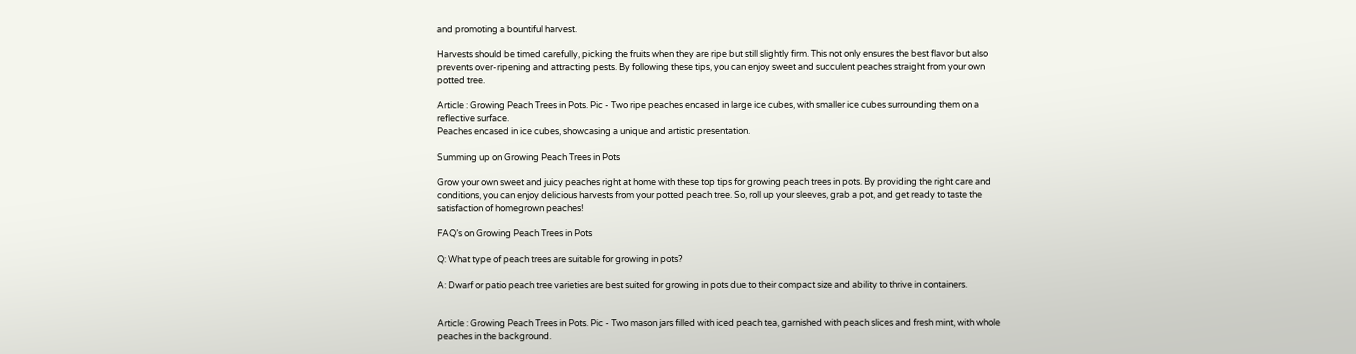and promoting a bountiful harvest.

Harvests should be timed carefully, picking the fruits when they are ripe but still slightly firm. This not only ensures the best flavor but also prevents over-ripening and attracting pests. By following these tips, you can enjoy sweet and succulent peaches straight from your own potted tree.

Article : Growing Peach Trees in Pots. Pic - Two ripe peaches encased in large ice cubes, with smaller ice cubes surrounding them on a reflective surface.
Peaches encased in ice cubes, showcasing a unique and artistic presentation.

Summing up on Growing Peach Trees in Pots

Grow your own sweet and juicy peaches right at home with these top tips for growing peach trees in pots. By providing the right care and conditions, you can enjoy delicious harvests from your potted peach tree. So, roll up your sleeves, grab a pot, and get ready to taste the satisfaction of homegrown peaches!

FAQ’s on Growing Peach Trees in Pots

Q: What type of peach trees are suitable for growing in pots?

A: Dwarf or patio peach tree varieties are best suited for growing in pots due to their compact size and ability to thrive in containers.


Article : Growing Peach Trees in Pots. Pic - Two mason jars filled with iced peach tea, garnished with peach slices and fresh mint, with whole peaches in the background.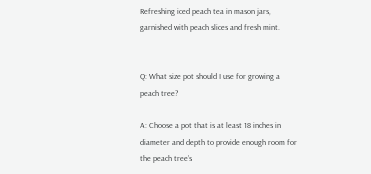Refreshing iced peach tea in mason jars, garnished with peach slices and fresh mint.


Q: What size pot should I use for growing a peach tree?

A: Choose a pot that is at least 18 inches in diameter and depth to provide enough room for the peach tree’s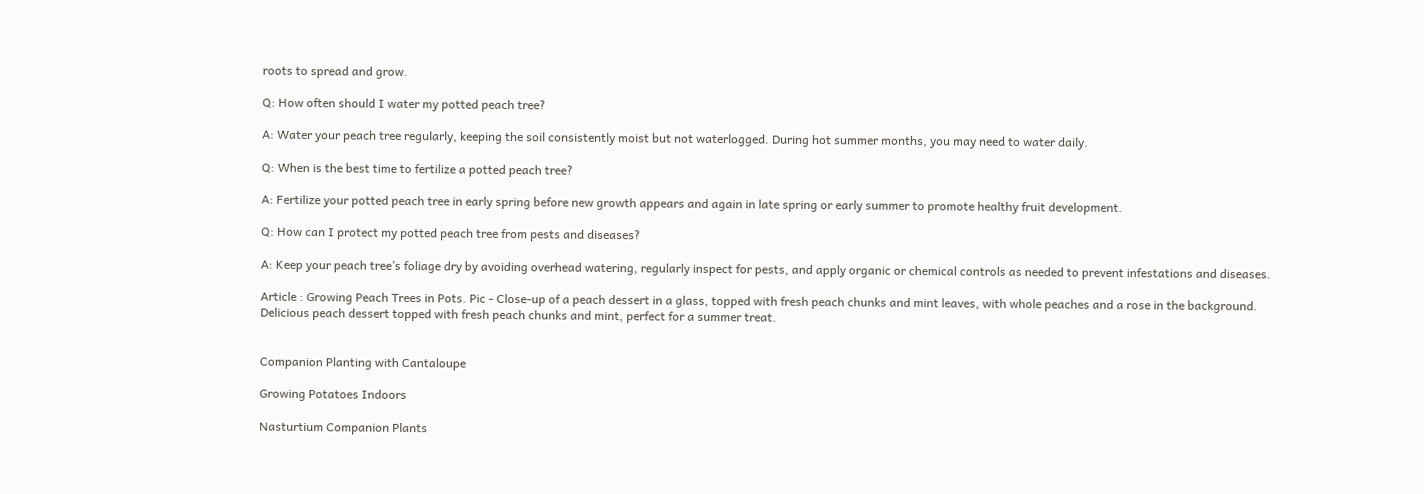roots to spread and grow.

Q: How often should I water my potted peach tree?

A: Water your peach tree regularly, keeping the soil consistently moist but not waterlogged. During hot summer months, you may need to water daily.

Q: When is the best time to fertilize a potted peach tree?

A: Fertilize your potted peach tree in early spring before new growth appears and again in late spring or early summer to promote healthy fruit development.

Q: How can I protect my potted peach tree from pests and diseases?

A: Keep your peach tree’s foliage dry by avoiding overhead watering, regularly inspect for pests, and apply organic or chemical controls as needed to prevent infestations and diseases.

Article : Growing Peach Trees in Pots. Pic - Close-up of a peach dessert in a glass, topped with fresh peach chunks and mint leaves, with whole peaches and a rose in the background.
Delicious peach dessert topped with fresh peach chunks and mint, perfect for a summer treat.


Companion Planting with Cantaloupe

Growing Potatoes Indoors

Nasturtium Companion Plants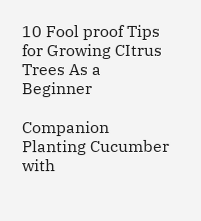10 Fool proof Tips for Growing CItrus Trees As a Beginner

Companion Planting Cucumber with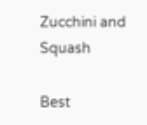Zucchini and Squash

Best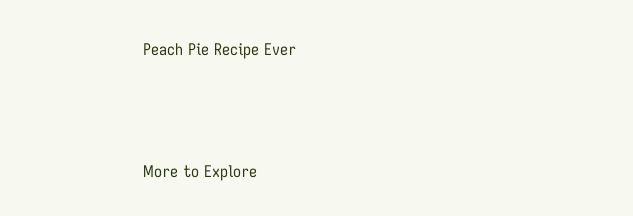Peach Pie Recipe Ever




More to Explore